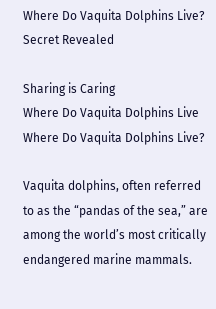Where Do Vaquita Dolphins Live? Secret Revealed

Sharing is Caring
Where Do Vaquita Dolphins Live
Where Do Vaquita Dolphins Live?

Vaquita dolphins, often referred to as the “pandas of the sea,” are among the world’s most critically endangered marine mammals.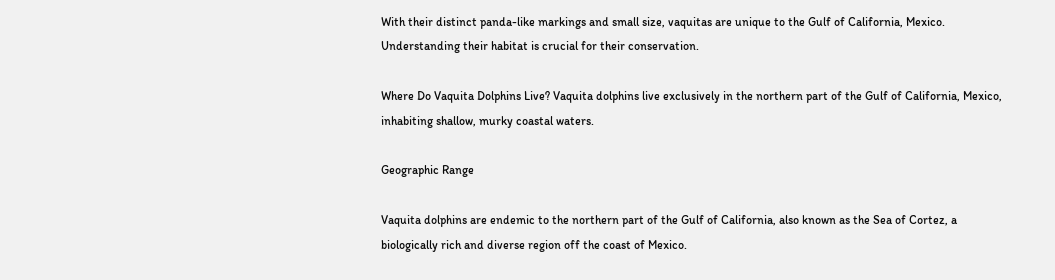With their distinct panda-like markings and small size, vaquitas are unique to the Gulf of California, Mexico. Understanding their habitat is crucial for their conservation.

Where Do Vaquita Dolphins Live? Vaquita dolphins live exclusively in the northern part of the Gulf of California, Mexico, inhabiting shallow, murky coastal waters.

Geographic Range

Vaquita dolphins are endemic to the northern part of the Gulf of California, also known as the Sea of Cortez, a biologically rich and diverse region off the coast of Mexico.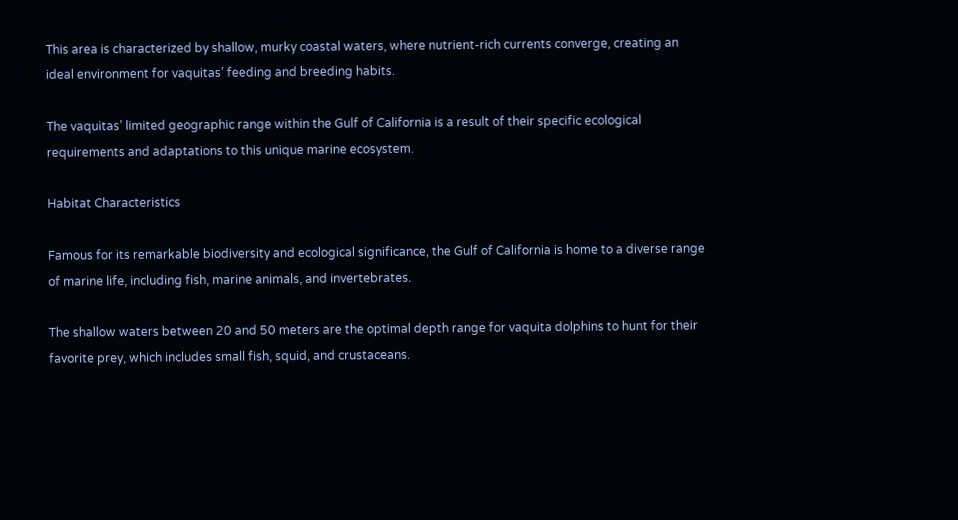This area is characterized by shallow, murky coastal waters, where nutrient-rich currents converge, creating an ideal environment for vaquitas’ feeding and breeding habits.

The vaquitas’ limited geographic range within the Gulf of California is a result of their specific ecological requirements and adaptations to this unique marine ecosystem.

Habitat Characteristics

Famous for its remarkable biodiversity and ecological significance, the Gulf of California is home to a diverse range of marine life, including fish, marine animals, and invertebrates.

The shallow waters between 20 and 50 meters are the optimal depth range for vaquita dolphins to hunt for their favorite prey, which includes small fish, squid, and crustaceans.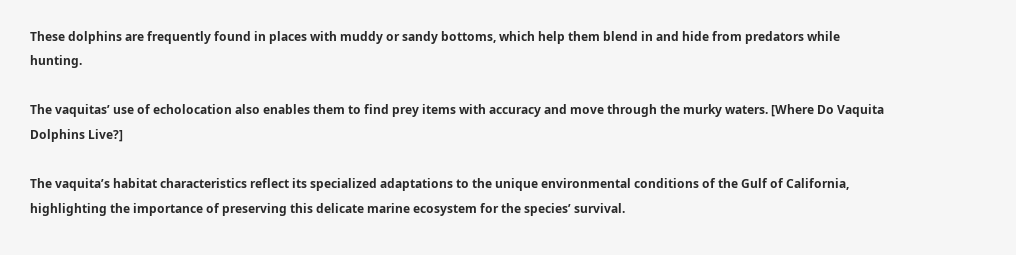These dolphins are frequently found in places with muddy or sandy bottoms, which help them blend in and hide from predators while hunting.

The vaquitas’ use of echolocation also enables them to find prey items with accuracy and move through the murky waters. [Where Do Vaquita Dolphins Live?]

The vaquita’s habitat characteristics reflect its specialized adaptations to the unique environmental conditions of the Gulf of California, highlighting the importance of preserving this delicate marine ecosystem for the species’ survival.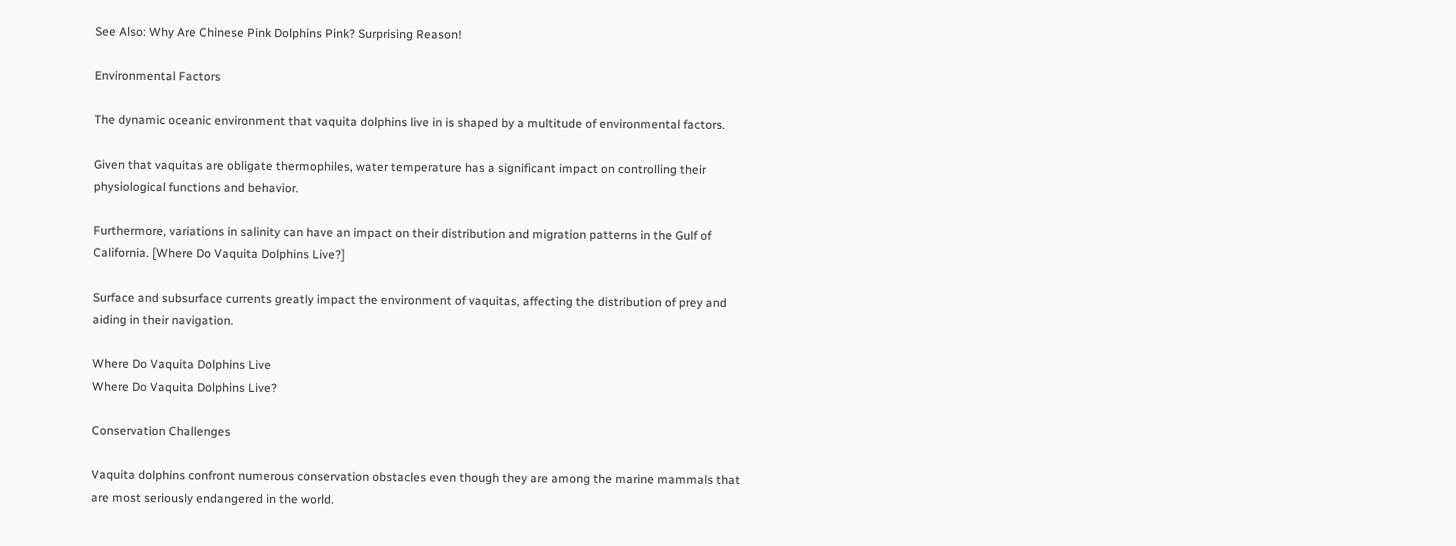See Also: Why Are Chinese Pink Dolphins Pink? Surprising Reason!

Environmental Factors

The dynamic oceanic environment that vaquita dolphins live in is shaped by a multitude of environmental factors.

Given that vaquitas are obligate thermophiles, water temperature has a significant impact on controlling their physiological functions and behavior.

Furthermore, variations in salinity can have an impact on their distribution and migration patterns in the Gulf of California. [Where Do Vaquita Dolphins Live?]

Surface and subsurface currents greatly impact the environment of vaquitas, affecting the distribution of prey and aiding in their navigation.

Where Do Vaquita Dolphins Live
Where Do Vaquita Dolphins Live?

Conservation Challenges

Vaquita dolphins confront numerous conservation obstacles even though they are among the marine mammals that are most seriously endangered in the world.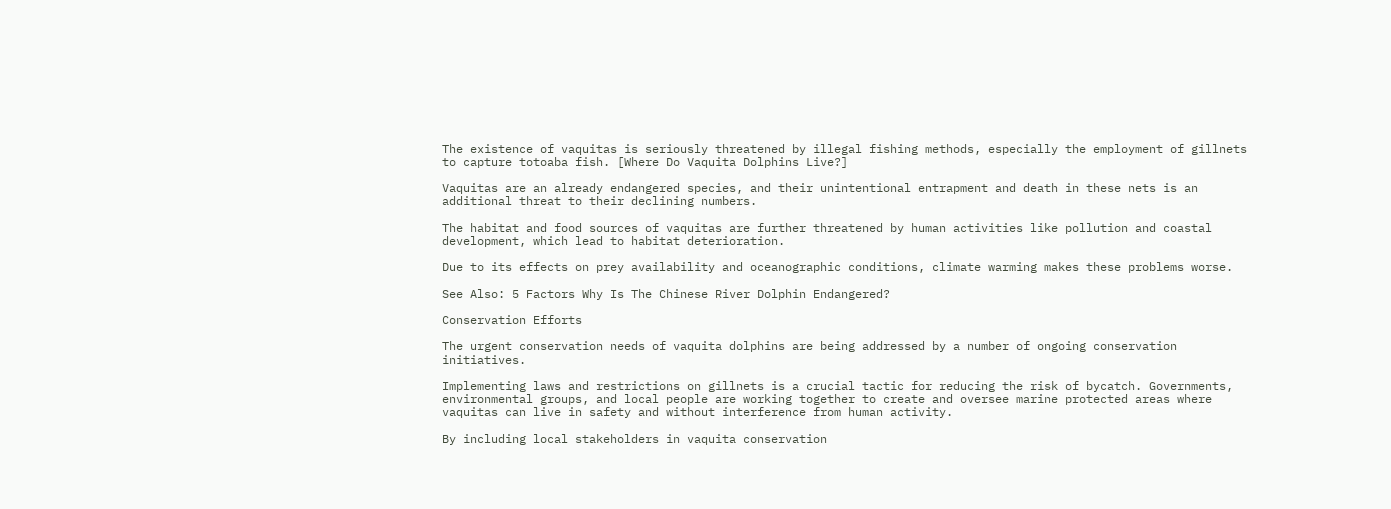The existence of vaquitas is seriously threatened by illegal fishing methods, especially the employment of gillnets to capture totoaba fish. [Where Do Vaquita Dolphins Live?]

Vaquitas are an already endangered species, and their unintentional entrapment and death in these nets is an additional threat to their declining numbers.

The habitat and food sources of vaquitas are further threatened by human activities like pollution and coastal development, which lead to habitat deterioration.

Due to its effects on prey availability and oceanographic conditions, climate warming makes these problems worse.

See Also: 5 Factors Why Is The Chinese River Dolphin Endangered?

Conservation Efforts

The urgent conservation needs of vaquita dolphins are being addressed by a number of ongoing conservation initiatives.

Implementing laws and restrictions on gillnets is a crucial tactic for reducing the risk of bycatch. Governments, environmental groups, and local people are working together to create and oversee marine protected areas where vaquitas can live in safety and without interference from human activity.

By including local stakeholders in vaquita conservation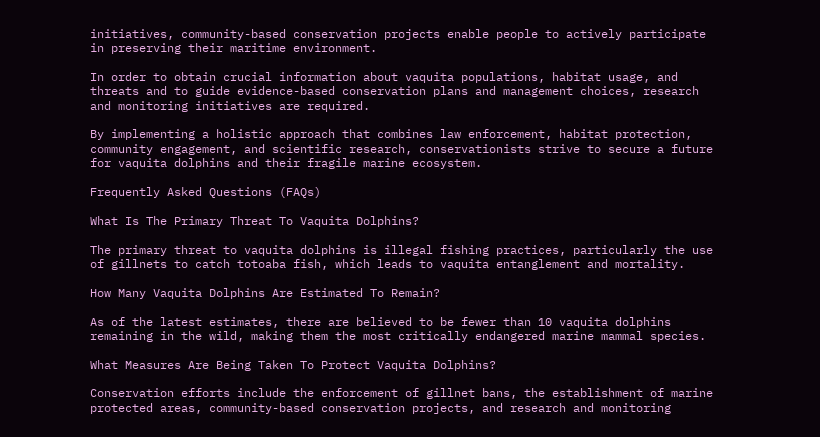initiatives, community-based conservation projects enable people to actively participate in preserving their maritime environment.

In order to obtain crucial information about vaquita populations, habitat usage, and threats and to guide evidence-based conservation plans and management choices, research and monitoring initiatives are required.

By implementing a holistic approach that combines law enforcement, habitat protection, community engagement, and scientific research, conservationists strive to secure a future for vaquita dolphins and their fragile marine ecosystem.

Frequently Asked Questions (FAQs)

What Is The Primary Threat To Vaquita Dolphins?

The primary threat to vaquita dolphins is illegal fishing practices, particularly the use of gillnets to catch totoaba fish, which leads to vaquita entanglement and mortality.

How Many Vaquita Dolphins Are Estimated To Remain?

As of the latest estimates, there are believed to be fewer than 10 vaquita dolphins remaining in the wild, making them the most critically endangered marine mammal species.

What Measures Are Being Taken To Protect Vaquita Dolphins?

Conservation efforts include the enforcement of gillnet bans, the establishment of marine protected areas, community-based conservation projects, and research and monitoring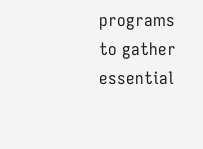programs to gather essential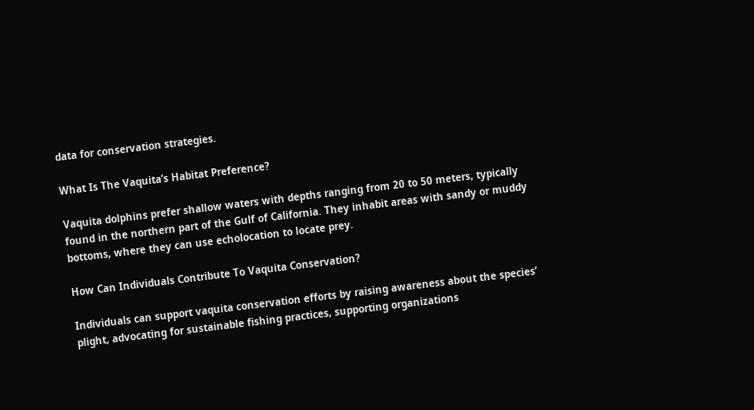data for conservation strategies.

What Is The Vaquita’s Habitat Preference?

Vaquita dolphins prefer shallow waters with depths ranging from 20 to 50 meters, typically found in the northern part of the Gulf of California. They inhabit areas with sandy or muddy bottoms, where they can use echolocation to locate prey.

How Can Individuals Contribute To Vaquita Conservation?

Individuals can support vaquita conservation efforts by raising awareness about the species’ plight, advocating for sustainable fishing practices, supporting organizations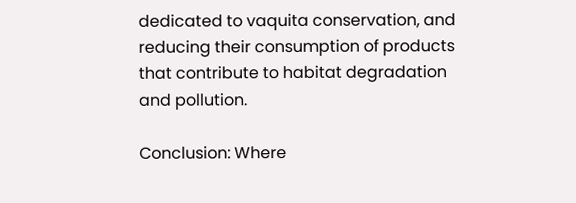dedicated to vaquita conservation, and reducing their consumption of products that contribute to habitat degradation and pollution.

Conclusion: Where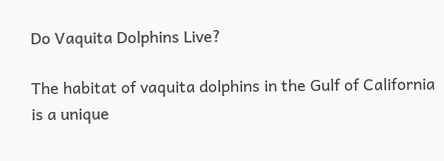Do Vaquita Dolphins Live?

The habitat of vaquita dolphins in the Gulf of California is a unique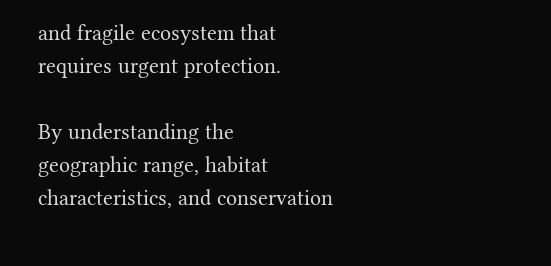and fragile ecosystem that requires urgent protection.

By understanding the geographic range, habitat characteristics, and conservation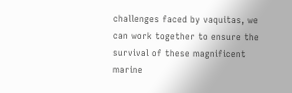challenges faced by vaquitas, we can work together to ensure the survival of these magnificent marine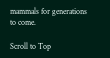mammals for generations to come.

Scroll to Top